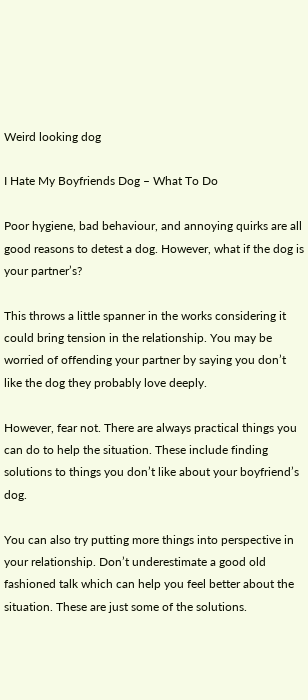Weird looking dog

I Hate My Boyfriends Dog – What To Do

Poor hygiene, bad behaviour, and annoying quirks are all good reasons to detest a dog. However, what if the dog is your partner’s?

This throws a little spanner in the works considering it could bring tension in the relationship. You may be worried of offending your partner by saying you don’t like the dog they probably love deeply.

However, fear not. There are always practical things you can do to help the situation. These include finding solutions to things you don’t like about your boyfriend’s dog.

You can also try putting more things into perspective in your relationship. Don’t underestimate a good old fashioned talk which can help you feel better about the situation. These are just some of the solutions.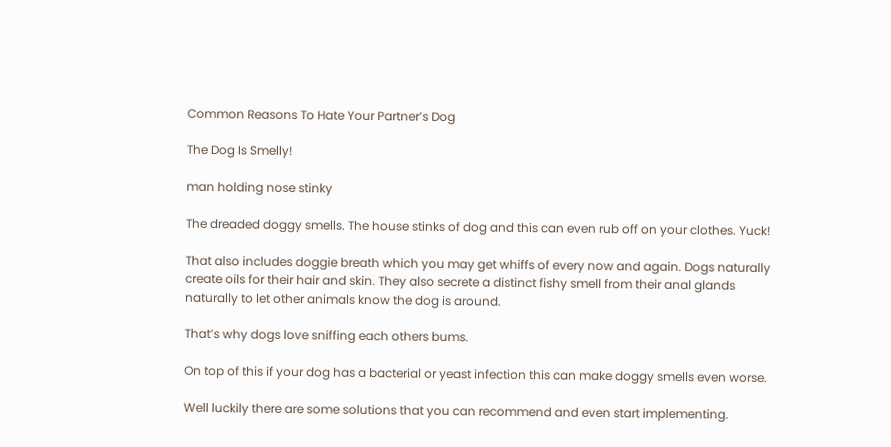Common Reasons To Hate Your Partner’s Dog

The Dog Is Smelly!

man holding nose stinky

The dreaded doggy smells. The house stinks of dog and this can even rub off on your clothes. Yuck!

That also includes doggie breath which you may get whiffs of every now and again. Dogs naturally create oils for their hair and skin. They also secrete a distinct fishy smell from their anal glands naturally to let other animals know the dog is around.

That’s why dogs love sniffing each others bums.

On top of this if your dog has a bacterial or yeast infection this can make doggy smells even worse.

Well luckily there are some solutions that you can recommend and even start implementing.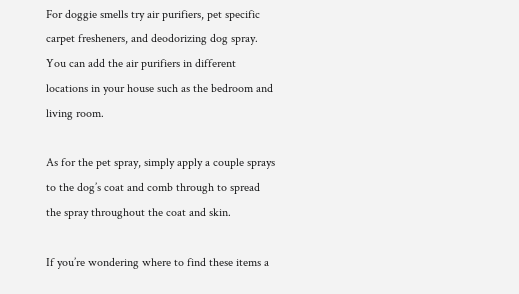For doggie smells try air purifiers, pet specific carpet fresheners, and deodorizing dog spray. You can add the air purifiers in different locations in your house such as the bedroom and living room.

As for the pet spray, simply apply a couple sprays to the dog’s coat and comb through to spread the spray throughout the coat and skin.

If you’re wondering where to find these items a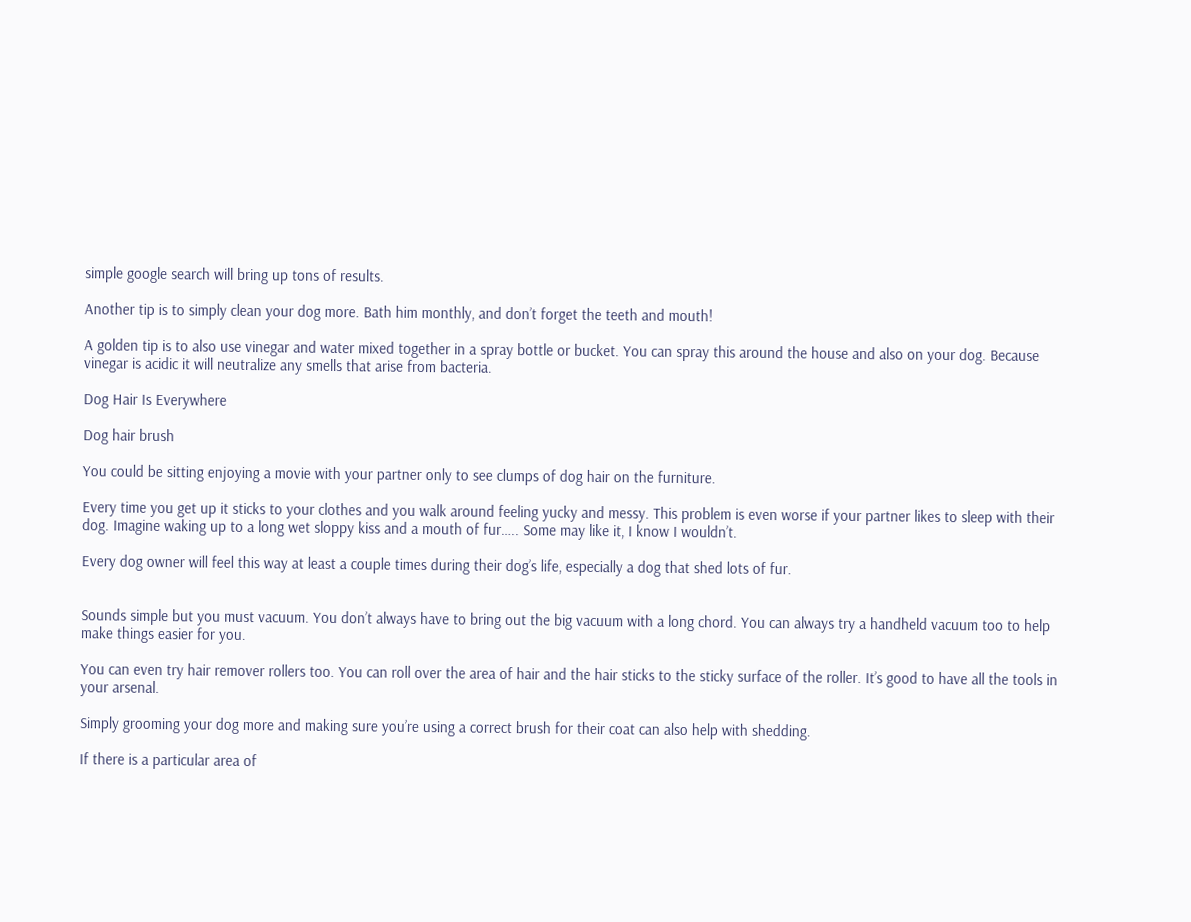simple google search will bring up tons of results.

Another tip is to simply clean your dog more. Bath him monthly, and don’t forget the teeth and mouth!

A golden tip is to also use vinegar and water mixed together in a spray bottle or bucket. You can spray this around the house and also on your dog. Because vinegar is acidic it will neutralize any smells that arise from bacteria.

Dog Hair Is Everywhere

Dog hair brush

You could be sitting enjoying a movie with your partner only to see clumps of dog hair on the furniture.

Every time you get up it sticks to your clothes and you walk around feeling yucky and messy. This problem is even worse if your partner likes to sleep with their dog. Imagine waking up to a long wet sloppy kiss and a mouth of fur….. Some may like it, I know I wouldn’t.

Every dog owner will feel this way at least a couple times during their dog’s life, especially a dog that shed lots of fur.


Sounds simple but you must vacuum. You don’t always have to bring out the big vacuum with a long chord. You can always try a handheld vacuum too to help make things easier for you.

You can even try hair remover rollers too. You can roll over the area of hair and the hair sticks to the sticky surface of the roller. It’s good to have all the tools in your arsenal.

Simply grooming your dog more and making sure you’re using a correct brush for their coat can also help with shedding.

If there is a particular area of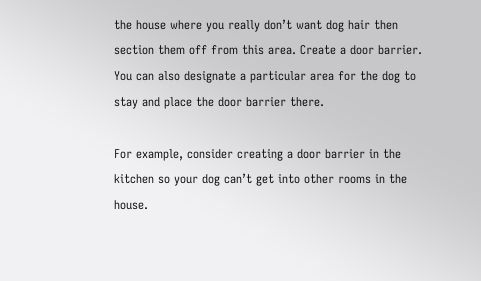the house where you really don’t want dog hair then section them off from this area. Create a door barrier. You can also designate a particular area for the dog to stay and place the door barrier there.

For example, consider creating a door barrier in the kitchen so your dog can’t get into other rooms in the house.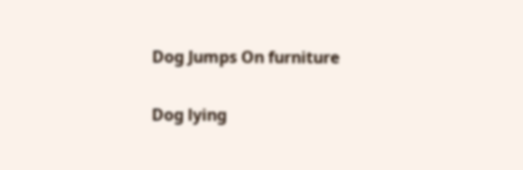Dog Jumps On furniture

Dog lying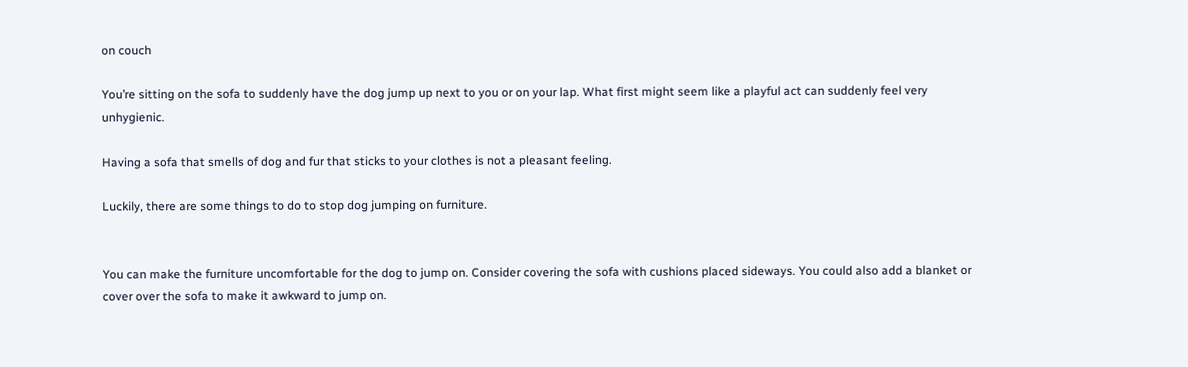on couch

You’re sitting on the sofa to suddenly have the dog jump up next to you or on your lap. What first might seem like a playful act can suddenly feel very unhygienic.

Having a sofa that smells of dog and fur that sticks to your clothes is not a pleasant feeling.

Luckily, there are some things to do to stop dog jumping on furniture.


You can make the furniture uncomfortable for the dog to jump on. Consider covering the sofa with cushions placed sideways. You could also add a blanket or cover over the sofa to make it awkward to jump on.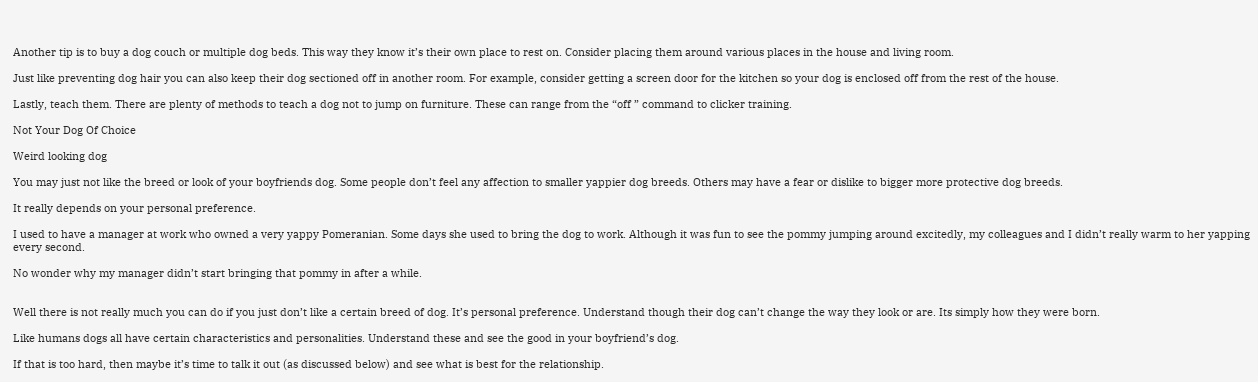Another tip is to buy a dog couch or multiple dog beds. This way they know it’s their own place to rest on. Consider placing them around various places in the house and living room.

Just like preventing dog hair you can also keep their dog sectioned off in another room. For example, consider getting a screen door for the kitchen so your dog is enclosed off from the rest of the house.

Lastly, teach them. There are plenty of methods to teach a dog not to jump on furniture. These can range from the “off ” command to clicker training.

Not Your Dog Of Choice

Weird looking dog

You may just not like the breed or look of your boyfriends dog. Some people don’t feel any affection to smaller yappier dog breeds. Others may have a fear or dislike to bigger more protective dog breeds.

It really depends on your personal preference.

I used to have a manager at work who owned a very yappy Pomeranian. Some days she used to bring the dog to work. Although it was fun to see the pommy jumping around excitedly, my colleagues and I didn’t really warm to her yapping every second.

No wonder why my manager didn’t start bringing that pommy in after a while.


Well there is not really much you can do if you just don’t like a certain breed of dog. It’s personal preference. Understand though their dog can’t change the way they look or are. Its simply how they were born.

Like humans dogs all have certain characteristics and personalities. Understand these and see the good in your boyfriend’s dog.

If that is too hard, then maybe it’s time to talk it out (as discussed below) and see what is best for the relationship.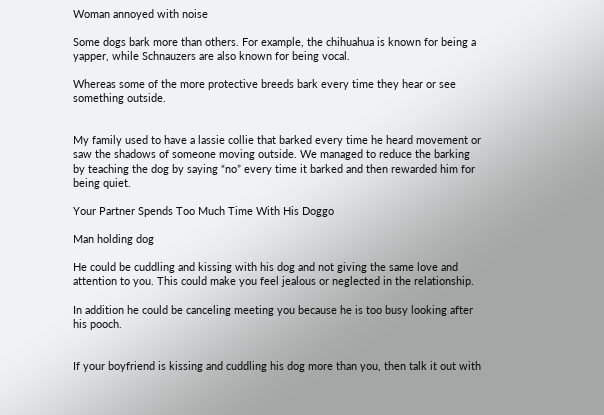Woman annoyed with noise

Some dogs bark more than others. For example, the chihuahua is known for being a yapper, while Schnauzers are also known for being vocal.

Whereas some of the more protective breeds bark every time they hear or see something outside.


My family used to have a lassie collie that barked every time he heard movement or saw the shadows of someone moving outside. We managed to reduce the barking by teaching the dog by saying “no” every time it barked and then rewarded him for being quiet.

Your Partner Spends Too Much Time With His Doggo

Man holding dog

He could be cuddling and kissing with his dog and not giving the same love and attention to you. This could make you feel jealous or neglected in the relationship.

In addition he could be canceling meeting you because he is too busy looking after his pooch.


If your boyfriend is kissing and cuddling his dog more than you, then talk it out with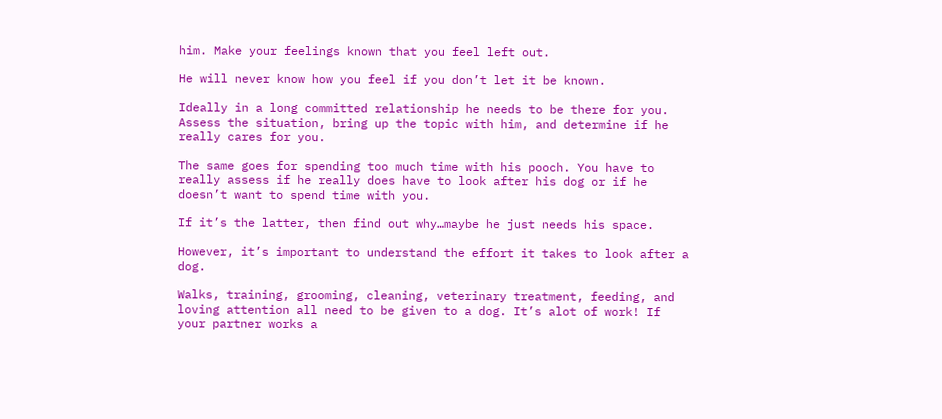him. Make your feelings known that you feel left out.

He will never know how you feel if you don’t let it be known.

Ideally in a long committed relationship he needs to be there for you. Assess the situation, bring up the topic with him, and determine if he really cares for you.

The same goes for spending too much time with his pooch. You have to really assess if he really does have to look after his dog or if he doesn’t want to spend time with you.

If it’s the latter, then find out why…maybe he just needs his space.

However, it’s important to understand the effort it takes to look after a dog.

Walks, training, grooming, cleaning, veterinary treatment, feeding, and loving attention all need to be given to a dog. It’s alot of work! If your partner works a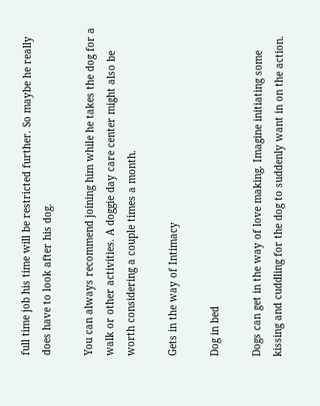full time job his time will be restricted further. So maybe he really does have to look after his dog.

You can always recommend joining him while he takes the dog for a walk or other activities. A doggie day care center might also be worth considering a couple times a month.

Gets in the way of Intimacy

Dog in bed

Dogs can get in the way of love making. Imagine initiating some kissing and cuddling for the dog to suddenly want in on the action.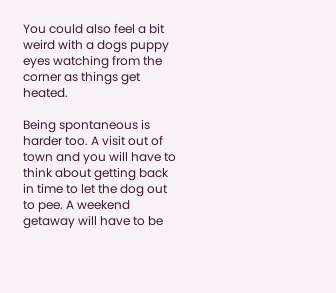You could also feel a bit weird with a dogs puppy eyes watching from the corner as things get heated.

Being spontaneous is harder too. A visit out of town and you will have to think about getting back in time to let the dog out to pee. A weekend getaway will have to be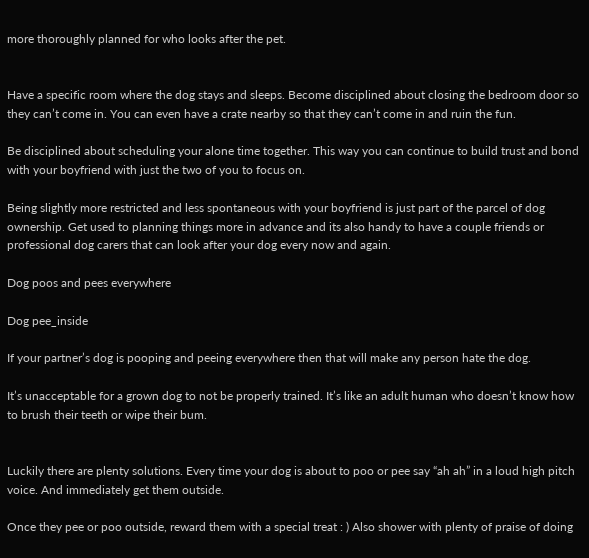more thoroughly planned for who looks after the pet.


Have a specific room where the dog stays and sleeps. Become disciplined about closing the bedroom door so they can’t come in. You can even have a crate nearby so that they can’t come in and ruin the fun.

Be disciplined about scheduling your alone time together. This way you can continue to build trust and bond with your boyfriend with just the two of you to focus on.

Being slightly more restricted and less spontaneous with your boyfriend is just part of the parcel of dog ownership. Get used to planning things more in advance and its also handy to have a couple friends or professional dog carers that can look after your dog every now and again.

Dog poos and pees everywhere

Dog pee_inside

If your partner’s dog is pooping and peeing everywhere then that will make any person hate the dog.

It’s unacceptable for a grown dog to not be properly trained. It’s like an adult human who doesn’t know how to brush their teeth or wipe their bum.


Luckily there are plenty solutions. Every time your dog is about to poo or pee say “ah ah” in a loud high pitch voice. And immediately get them outside.

Once they pee or poo outside, reward them with a special treat : ) Also shower with plenty of praise of doing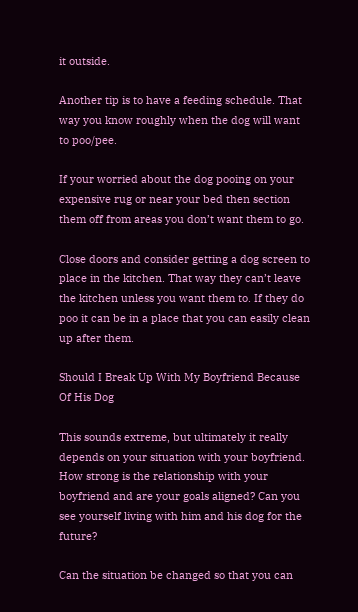it outside.

Another tip is to have a feeding schedule. That way you know roughly when the dog will want to poo/pee.

If your worried about the dog pooing on your expensive rug or near your bed then section them off from areas you don’t want them to go.

Close doors and consider getting a dog screen to place in the kitchen. That way they can’t leave the kitchen unless you want them to. If they do poo it can be in a place that you can easily clean up after them.

Should I Break Up With My Boyfriend Because Of His Dog

This sounds extreme, but ultimately it really depends on your situation with your boyfriend. How strong is the relationship with your boyfriend and are your goals aligned? Can you see yourself living with him and his dog for the future?

Can the situation be changed so that you can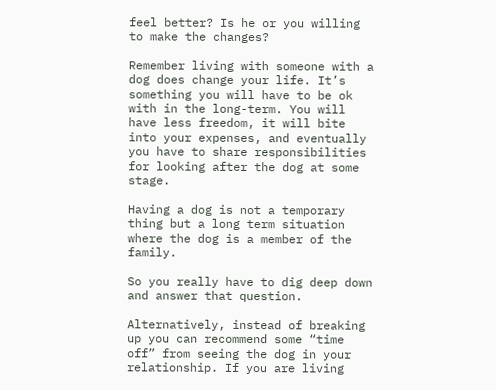feel better? Is he or you willing to make the changes?

Remember living with someone with a dog does change your life. It’s something you will have to be ok with in the long-term. You will have less freedom, it will bite into your expenses, and eventually you have to share responsibilities for looking after the dog at some stage.

Having a dog is not a temporary thing but a long term situation where the dog is a member of the family.

So you really have to dig deep down and answer that question.

Alternatively, instead of breaking up you can recommend some “time off” from seeing the dog in your relationship. If you are living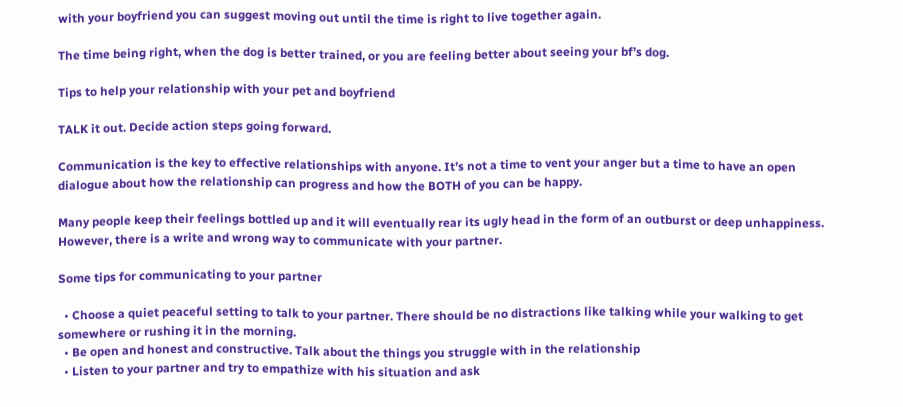with your boyfriend you can suggest moving out until the time is right to live together again.

The time being right, when the dog is better trained, or you are feeling better about seeing your bf’s dog.

Tips to help your relationship with your pet and boyfriend

TALK it out. Decide action steps going forward.

Communication is the key to effective relationships with anyone. It’s not a time to vent your anger but a time to have an open dialogue about how the relationship can progress and how the BOTH of you can be happy.

Many people keep their feelings bottled up and it will eventually rear its ugly head in the form of an outburst or deep unhappiness. However, there is a write and wrong way to communicate with your partner.

Some tips for communicating to your partner

  • Choose a quiet peaceful setting to talk to your partner. There should be no distractions like talking while your walking to get somewhere or rushing it in the morning.
  • Be open and honest and constructive. Talk about the things you struggle with in the relationship
  • Listen to your partner and try to empathize with his situation and ask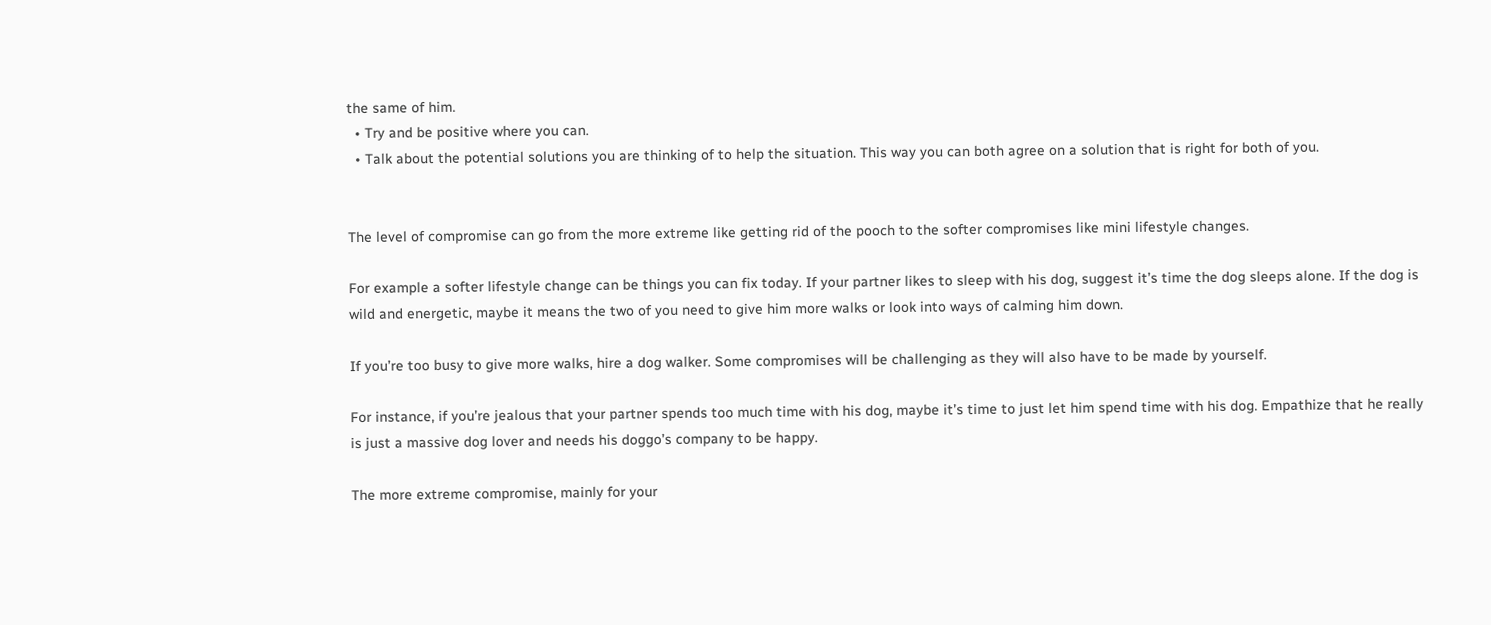the same of him.
  • Try and be positive where you can.
  • Talk about the potential solutions you are thinking of to help the situation. This way you can both agree on a solution that is right for both of you.


The level of compromise can go from the more extreme like getting rid of the pooch to the softer compromises like mini lifestyle changes.

For example a softer lifestyle change can be things you can fix today. If your partner likes to sleep with his dog, suggest it’s time the dog sleeps alone. If the dog is wild and energetic, maybe it means the two of you need to give him more walks or look into ways of calming him down.

If you’re too busy to give more walks, hire a dog walker. Some compromises will be challenging as they will also have to be made by yourself.

For instance, if you’re jealous that your partner spends too much time with his dog, maybe it’s time to just let him spend time with his dog. Empathize that he really is just a massive dog lover and needs his doggo’s company to be happy.

The more extreme compromise, mainly for your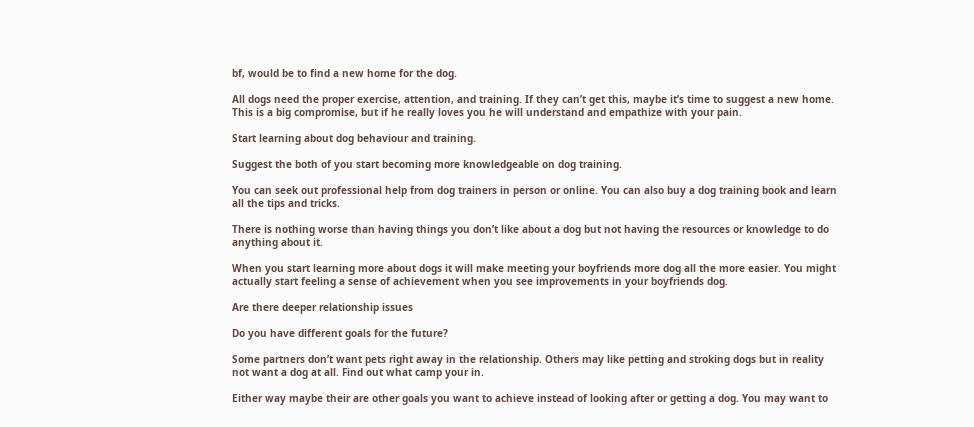bf, would be to find a new home for the dog.

All dogs need the proper exercise, attention, and training. If they can’t get this, maybe it’s time to suggest a new home. This is a big compromise, but if he really loves you he will understand and empathize with your pain.

Start learning about dog behaviour and training.

Suggest the both of you start becoming more knowledgeable on dog training.

You can seek out professional help from dog trainers in person or online. You can also buy a dog training book and learn all the tips and tricks.

There is nothing worse than having things you don’t like about a dog but not having the resources or knowledge to do anything about it.

When you start learning more about dogs it will make meeting your boyfriends more dog all the more easier. You might actually start feeling a sense of achievement when you see improvements in your boyfriends dog.

Are there deeper relationship issues

Do you have different goals for the future?

Some partners don’t want pets right away in the relationship. Others may like petting and stroking dogs but in reality not want a dog at all. Find out what camp your in.

Either way maybe their are other goals you want to achieve instead of looking after or getting a dog. You may want to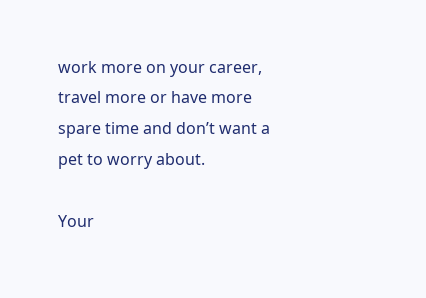work more on your career, travel more or have more spare time and don’t want a pet to worry about.

Your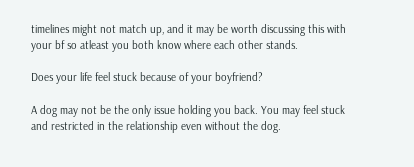timelines might not match up, and it may be worth discussing this with your bf so atleast you both know where each other stands.

Does your life feel stuck because of your boyfriend?

A dog may not be the only issue holding you back. You may feel stuck and restricted in the relationship even without the dog.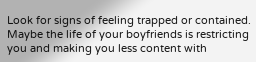Look for signs of feeling trapped or contained. Maybe the life of your boyfriends is restricting you and making you less content with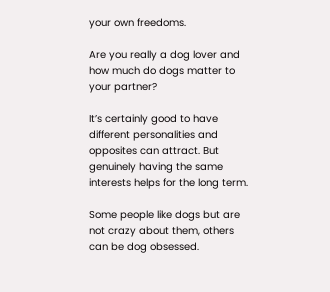your own freedoms.

Are you really a dog lover and how much do dogs matter to your partner?

It’s certainly good to have different personalities and opposites can attract. But genuinely having the same interests helps for the long term.

Some people like dogs but are not crazy about them, others can be dog obsessed.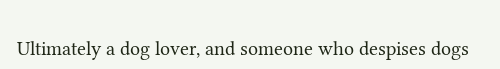Ultimately a dog lover, and someone who despises dogs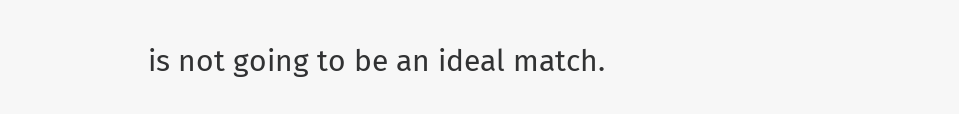is not going to be an ideal match.